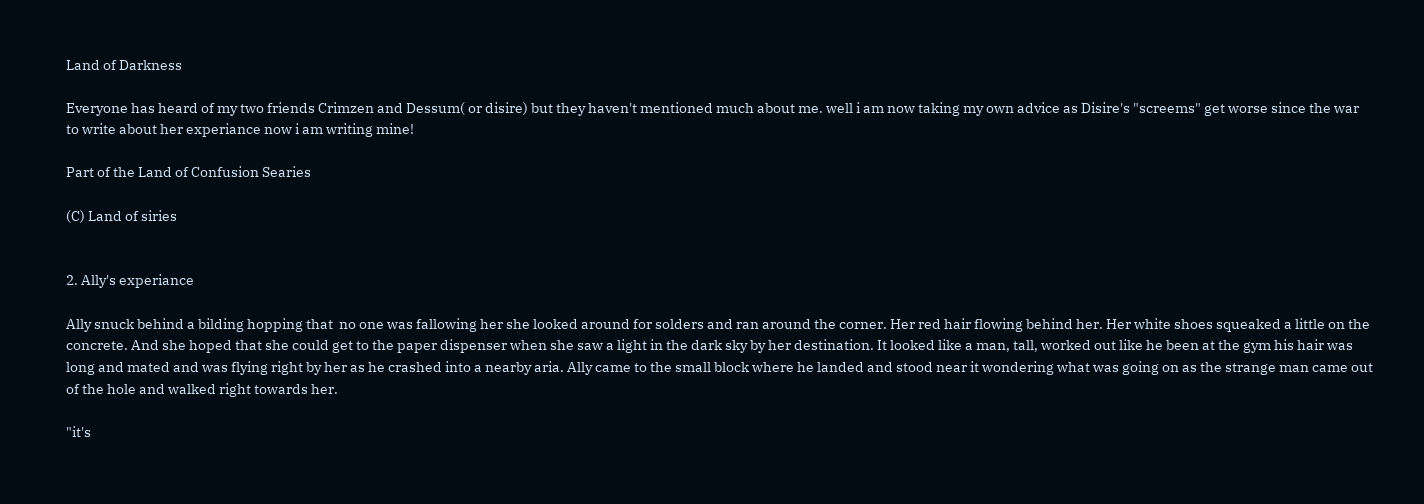Land of Darkness

Everyone has heard of my two friends Crimzen and Dessum( or disire) but they haven't mentioned much about me. well i am now taking my own advice as Disire's "screems" get worse since the war to write about her experiance now i am writing mine!

Part of the Land of Confusion Searies

(C) Land of siries


2. Ally's experiance

Ally snuck behind a bilding hopping that  no one was fallowing her she looked around for solders and ran around the corner. Her red hair flowing behind her. Her white shoes squeaked a little on the concrete. And she hoped that she could get to the paper dispenser when she saw a light in the dark sky by her destination. It looked like a man, tall, worked out like he been at the gym his hair was long and mated and was flying right by her as he crashed into a nearby aria. Ally came to the small block where he landed and stood near it wondering what was going on as the strange man came out of the hole and walked right towards her.

"it's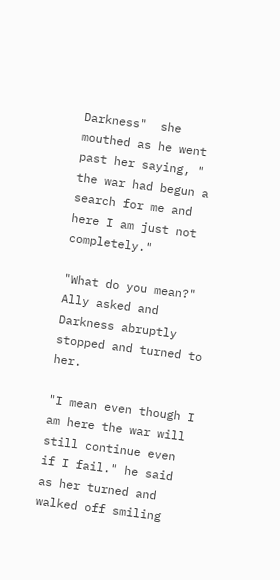Darkness"  she mouthed as he went past her saying, " the war had begun a search for me and here I am just not completely."

"What do you mean?" Ally asked and Darkness abruptly stopped and turned to her.

"I mean even though I am here the war will still continue even if I fail." he said as her turned and walked off smiling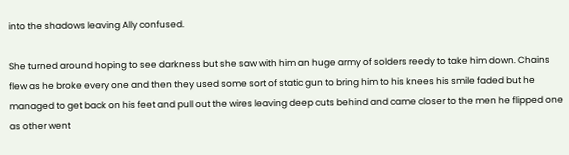into the shadows leaving Ally confused.

She turned around hoping to see darkness but she saw with him an huge army of solders reedy to take him down. Chains flew as he broke every one and then they used some sort of static gun to bring him to his knees his smile faded but he managed to get back on his feet and pull out the wires leaving deep cuts behind and came closer to the men he flipped one as other went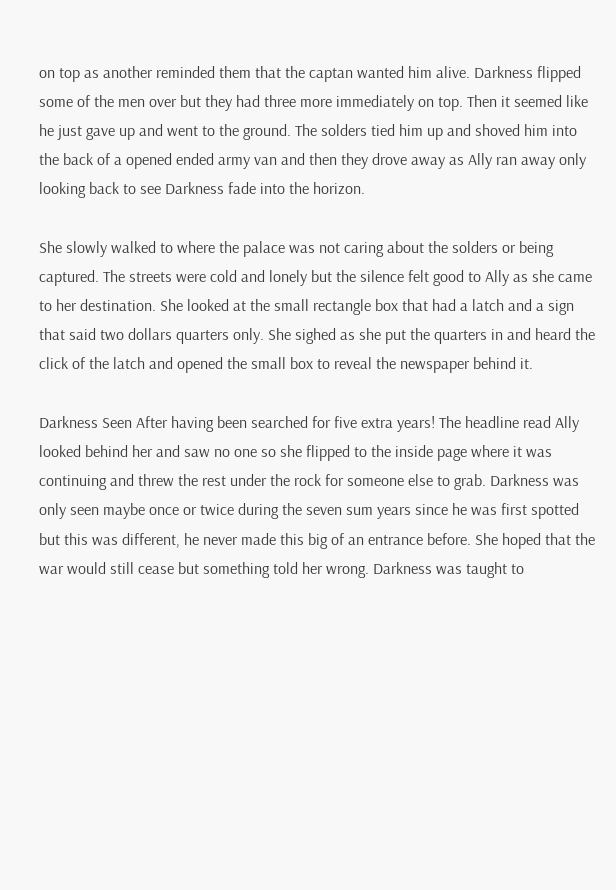on top as another reminded them that the captan wanted him alive. Darkness flipped some of the men over but they had three more immediately on top. Then it seemed like he just gave up and went to the ground. The solders tied him up and shoved him into the back of a opened ended army van and then they drove away as Ally ran away only looking back to see Darkness fade into the horizon.

She slowly walked to where the palace was not caring about the solders or being captured. The streets were cold and lonely but the silence felt good to Ally as she came to her destination. She looked at the small rectangle box that had a latch and a sign that said two dollars quarters only. She sighed as she put the quarters in and heard the click of the latch and opened the small box to reveal the newspaper behind it.

Darkness Seen After having been searched for five extra years! The headline read Ally looked behind her and saw no one so she flipped to the inside page where it was continuing and threw the rest under the rock for someone else to grab. Darkness was only seen maybe once or twice during the seven sum years since he was first spotted but this was different, he never made this big of an entrance before. She hoped that the war would still cease but something told her wrong. Darkness was taught to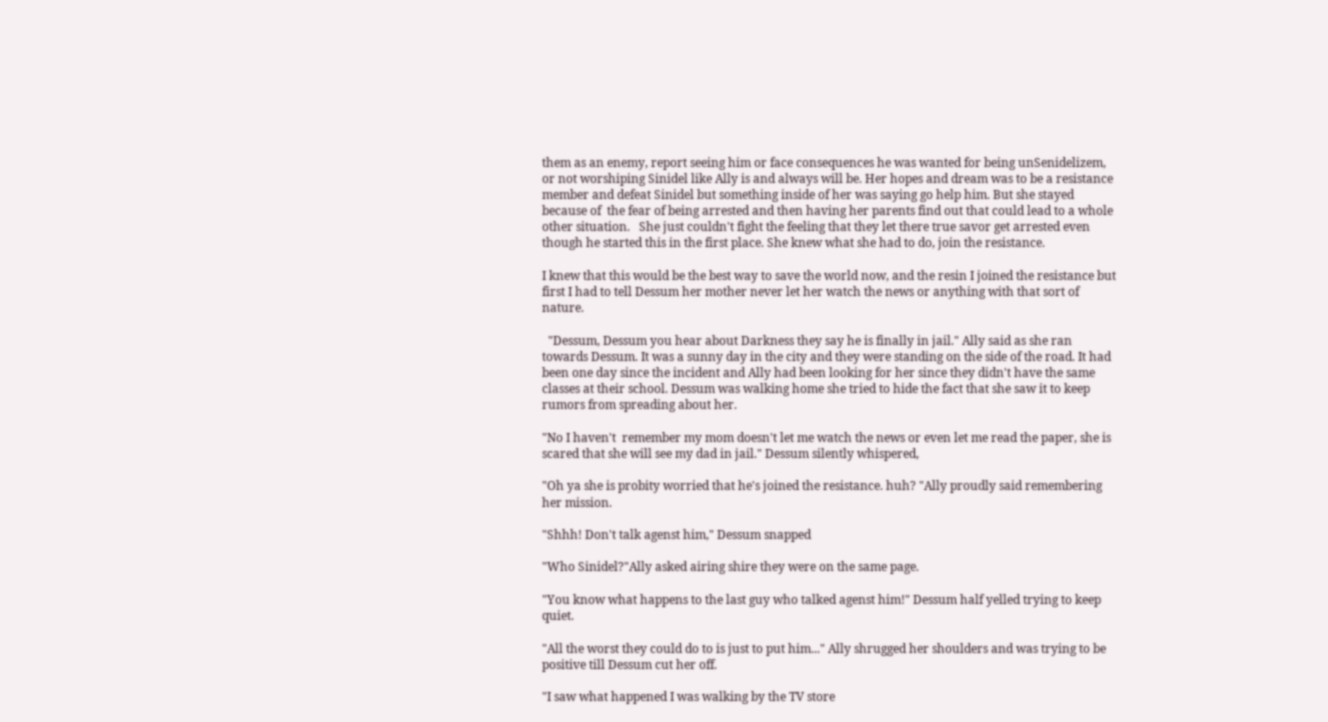them as an enemy, report seeing him or face consequences he was wanted for being unSenidelizem, or not worshiping Sinidel like Ally is and always will be. Her hopes and dream was to be a resistance member and defeat Sinidel but something inside of her was saying go help him. But she stayed because of  the fear of being arrested and then having her parents find out that could lead to a whole other situation.   She just couldn't fight the feeling that they let there true savor get arrested even though he started this in the first place. She knew what she had to do, join the resistance.

I knew that this would be the best way to save the world now, and the resin I joined the resistance but first I had to tell Dessum her mother never let her watch the news or anything with that sort of nature.

  "Dessum, Dessum you hear about Darkness they say he is finally in jail." Ally said as she ran towards Dessum. It was a sunny day in the city and they were standing on the side of the road. It had been one day since the incident and Ally had been looking for her since they didn't have the same classes at their school. Dessum was walking home she tried to hide the fact that she saw it to keep rumors from spreading about her.

"No I haven't  remember my mom doesn't let me watch the news or even let me read the paper, she is scared that she will see my dad in jail." Dessum silently whispered,

"Oh ya she is probity worried that he's joined the resistance. huh? "Ally proudly said remembering her mission.

"Shhh! Don't talk agenst him," Dessum snapped

"Who Sinidel?"Ally asked airing shire they were on the same page.

"You know what happens to the last guy who talked agenst him!" Dessum half yelled trying to keep quiet.

"All the worst they could do to is just to put him..." Ally shrugged her shoulders and was trying to be positive till Dessum cut her off.

"I saw what happened I was walking by the TV store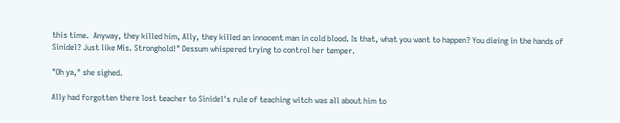this time.  Anyway, they killed him, Ally, they killed an innocent man in cold blood. Is that, what you want to happen? You dieing in the hands of Sinidel? Just like Mis. Stronghold!" Dessum whispered trying to control her temper.

"Oh ya," she sighed.

Ally had forgotten there lost teacher to Sinidel's rule of teaching witch was all about him to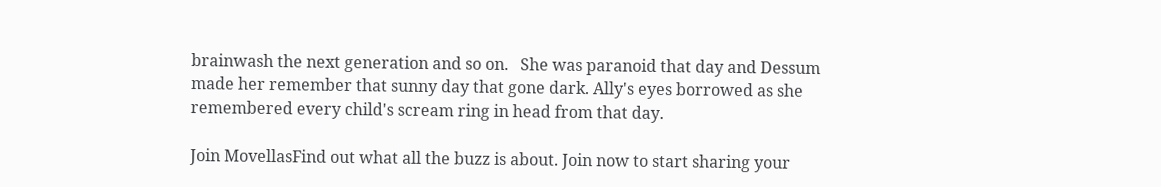brainwash the next generation and so on.   She was paranoid that day and Dessum made her remember that sunny day that gone dark. Ally's eyes borrowed as she remembered every child's scream ring in head from that day.

Join MovellasFind out what all the buzz is about. Join now to start sharing your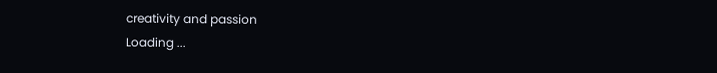creativity and passion
Loading ...